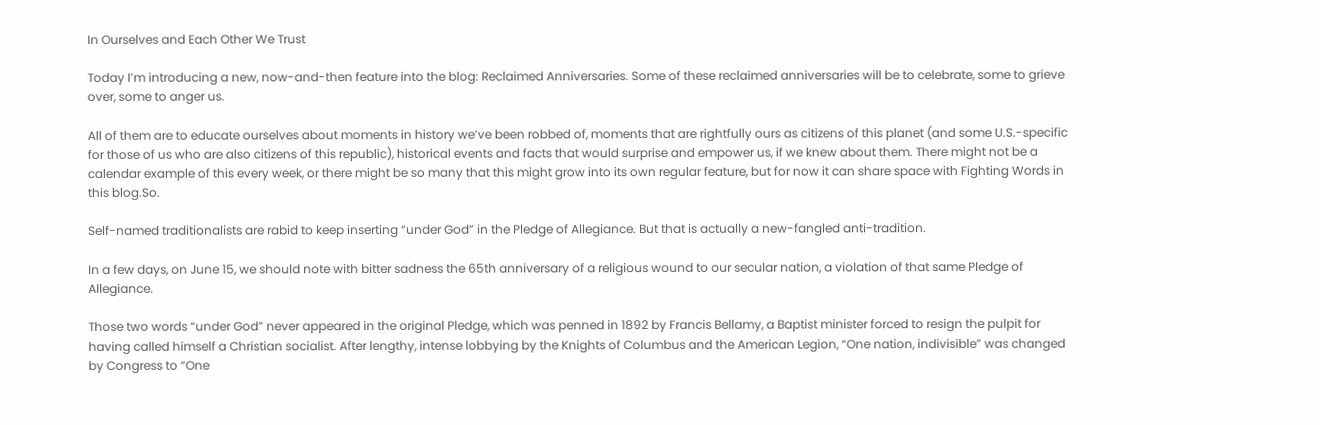In Ourselves and Each Other We Trust

Today I’m introducing a new, now-and-then feature into the blog: Reclaimed Anniversaries. Some of these reclaimed anniversaries will be to celebrate, some to grieve over, some to anger us.

All of them are to educate ourselves about moments in history we’ve been robbed of, moments that are rightfully ours as citizens of this planet (and some U.S.-specific for those of us who are also citizens of this republic), historical events and facts that would surprise and empower us, if we knew about them. There might not be a calendar example of this every week, or there might be so many that this might grow into its own regular feature, but for now it can share space with Fighting Words in this blog.So.

Self-named traditionalists are rabid to keep inserting “under God” in the Pledge of Allegiance. But that is actually a new-fangled anti-tradition.

In a few days, on June 15, we should note with bitter sadness the 65th anniversary of a religious wound to our secular nation, a violation of that same Pledge of Allegiance.

Those two words “under God” never appeared in the original Pledge, which was penned in 1892 by Francis Bellamy, a Baptist minister forced to resign the pulpit for having called himself a Christian socialist. After lengthy, intense lobbying by the Knights of Columbus and the American Legion, “One nation, indivisible” was changed by Congress to “One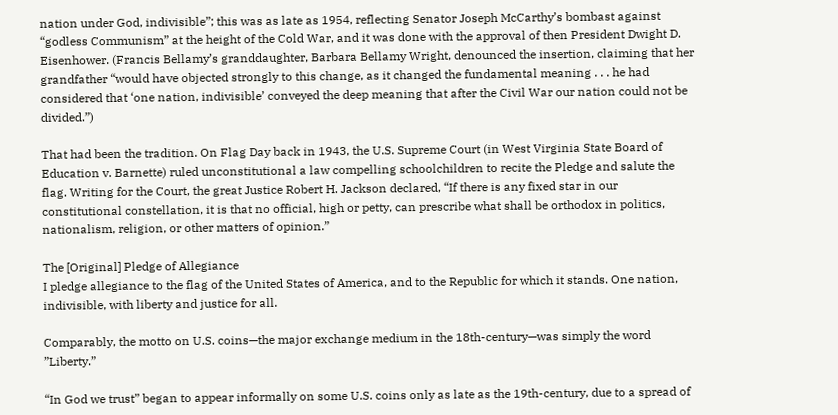nation under God, indivisible”; this was as late as 1954, reflecting Senator Joseph McCarthy’s bombast against “godless Communism” at the height of the Cold War, and it was done with the approval of then President Dwight D. Eisenhower. (Francis Bellamy’s granddaughter, Barbara Bellamy Wright, denounced the insertion, claiming that her grandfather “would have objected strongly to this change, as it changed the fundamental meaning . . . he had considered that ‘one nation, indivisible’ conveyed the deep meaning that after the Civil War our nation could not be divided.”)

That had been the tradition. On Flag Day back in 1943, the U.S. Supreme Court (in West Virginia State Board of Education v. Barnette) ruled unconstitutional a law compelling schoolchildren to recite the Pledge and salute the flag. Writing for the Court, the great Justice Robert H. Jackson declared, “If there is any fixed star in our constitutional constellation, it is that no official, high or petty, can prescribe what shall be orthodox in politics, nationalism, religion, or other matters of opinion.”

The [Original] Pledge of Allegiance
I pledge allegiance to the flag of the United States of America, and to the Republic for which it stands. One nation, indivisible, with liberty and justice for all.

Comparably, the motto on U.S. coins—the major exchange medium in the 18th-century—was simply the word ”Liberty.”

“In God we trust” began to appear informally on some U.S. coins only as late as the 19th-century, due to a spread of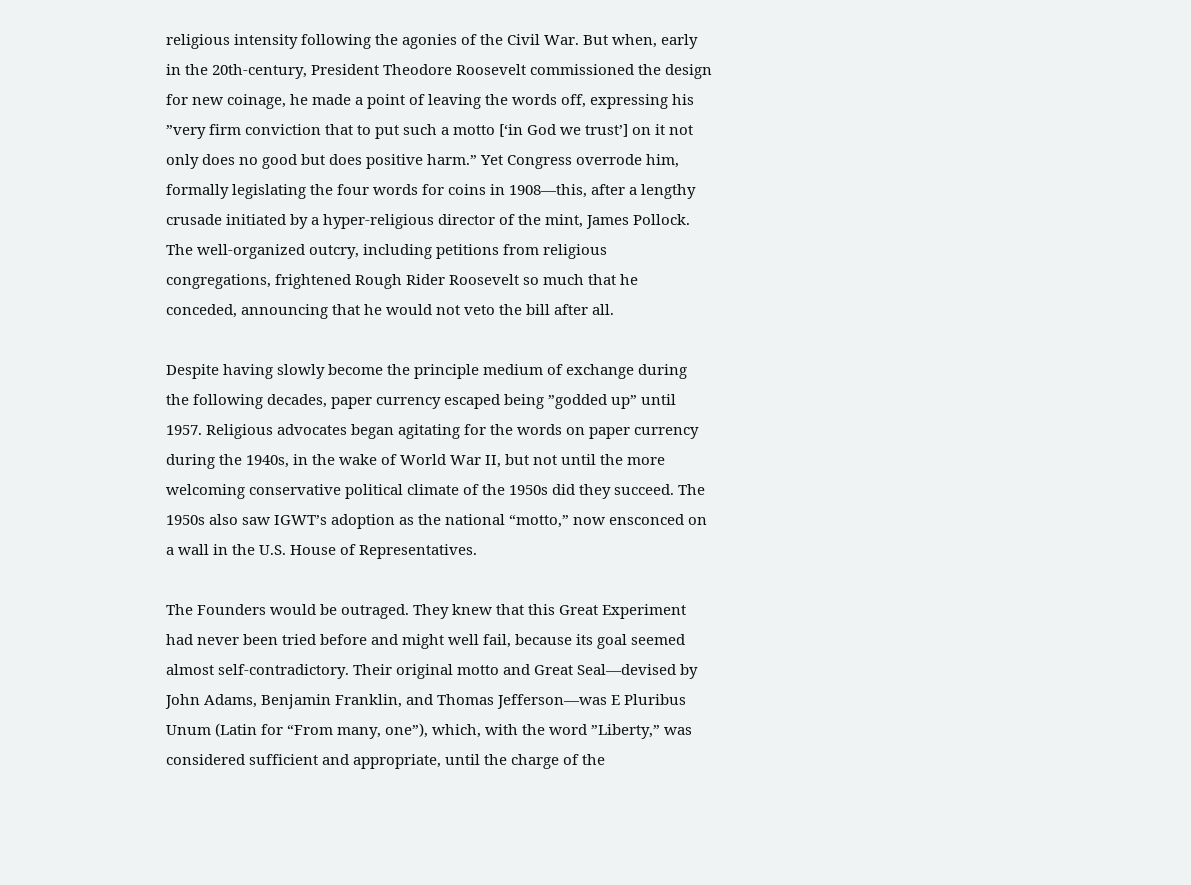religious intensity following the agonies of the Civil War. But when, early in the 20th-century, President Theodore Roosevelt commissioned the design for new coinage, he made a point of leaving the words off, expressing his ”very firm conviction that to put such a motto [‘in God we trust’] on it not only does no good but does positive harm.” Yet Congress overrode him, formally legislating the four words for coins in 1908—this, after a lengthy crusade initiated by a hyper-religious director of the mint, James Pollock. The well-organized outcry, including petitions from religious congregations, frightened Rough Rider Roosevelt so much that he conceded, announcing that he would not veto the bill after all.

Despite having slowly become the principle medium of exchange during the following decades, paper currency escaped being ”godded up” until 1957. Religious advocates began agitating for the words on paper currency during the 1940s, in the wake of World War II, but not until the more welcoming conservative political climate of the 1950s did they succeed. The 1950s also saw IGWT’s adoption as the national “motto,” now ensconced on a wall in the U.S. House of Representatives.

The Founders would be outraged. They knew that this Great Experiment had never been tried before and might well fail, because its goal seemed almost self-contradictory. Their original motto and Great Seal—devised by John Adams, Benjamin Franklin, and Thomas Jefferson—was E Pluribus Unum (Latin for “From many, one”), which, with the word ”Liberty,” was considered sufficient and appropriate, until the charge of the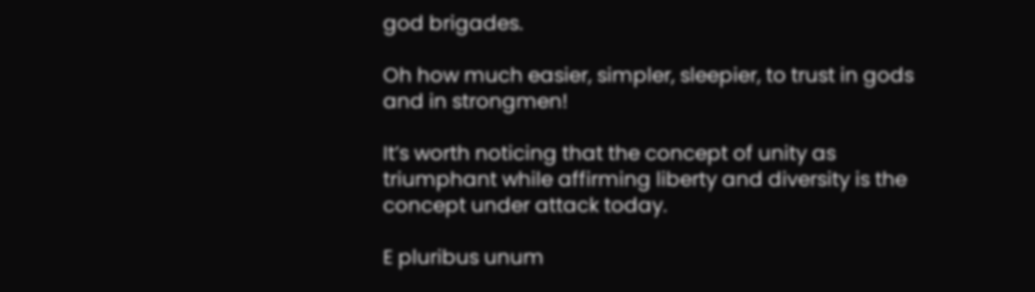god brigades.

Oh how much easier, simpler, sleepier, to trust in gods and in strongmen!

It’s worth noticing that the concept of unity as triumphant while affirming liberty and diversity is the concept under attack today.

E pluribus unum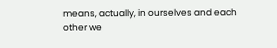means, actually, in ourselves and each other we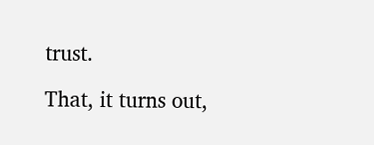trust.

That, it turns out,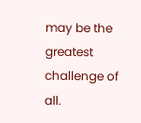may be the greatest challenge of all.